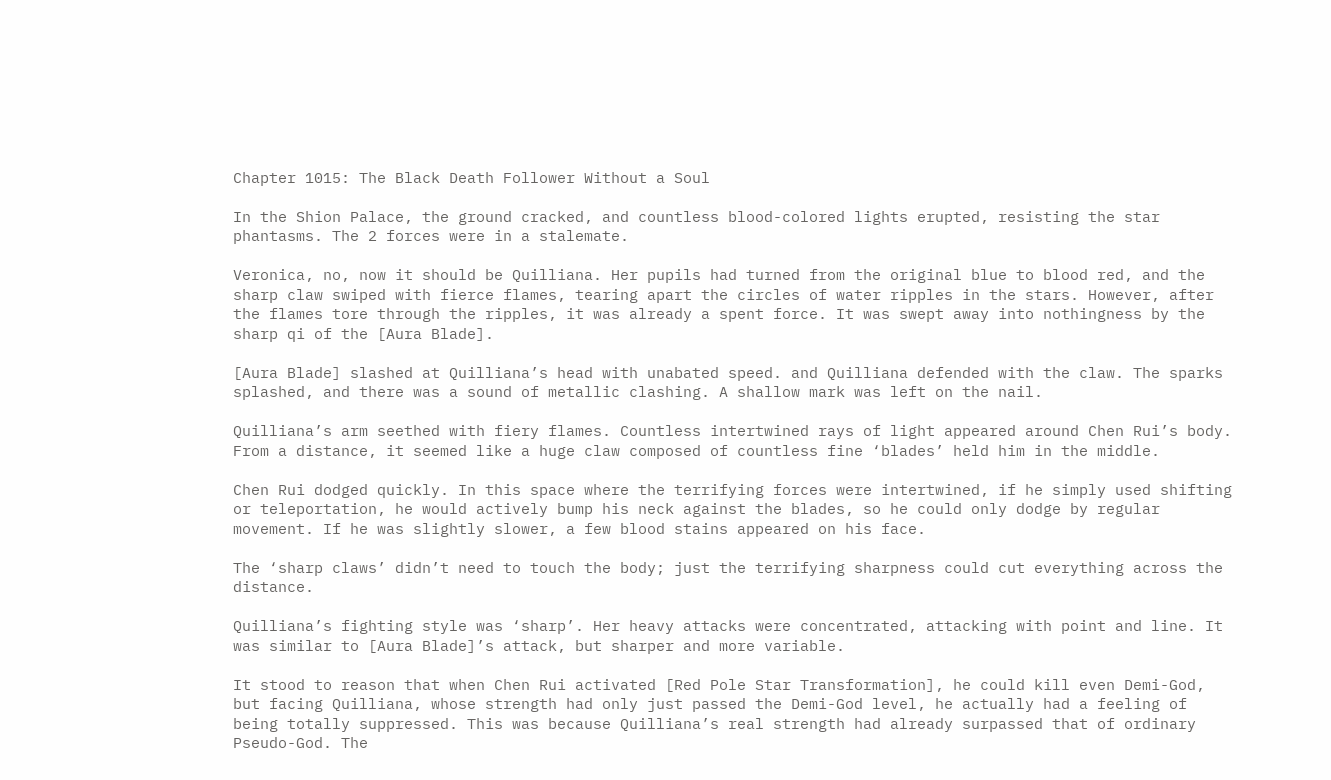Chapter 1015: The Black Death Follower Without a Soul

In the Shion Palace, the ground cracked, and countless blood-colored lights erupted, resisting the star phantasms. The 2 forces were in a stalemate.

Veronica, no, now it should be Quilliana. Her pupils had turned from the original blue to blood red, and the sharp claw swiped with fierce flames, tearing apart the circles of water ripples in the stars. However, after the flames tore through the ripples, it was already a spent force. It was swept away into nothingness by the sharp qi of the [Aura Blade].

[Aura Blade] slashed at Quilliana’s head with unabated speed. and Quilliana defended with the claw. The sparks splashed, and there was a sound of metallic clashing. A shallow mark was left on the nail.

Quilliana’s arm seethed with fiery flames. Countless intertwined rays of light appeared around Chen Rui’s body. From a distance, it seemed like a huge claw composed of countless fine ‘blades’ held him in the middle.

Chen Rui dodged quickly. In this space where the terrifying forces were intertwined, if he simply used shifting or teleportation, he would actively bump his neck against the blades, so he could only dodge by regular movement. If he was slightly slower, a few blood stains appeared on his face.

The ‘sharp claws’ didn’t need to touch the body; just the terrifying sharpness could cut everything across the distance.

Quilliana’s fighting style was ‘sharp’. Her heavy attacks were concentrated, attacking with point and line. It was similar to [Aura Blade]’s attack, but sharper and more variable.

It stood to reason that when Chen Rui activated [Red Pole Star Transformation], he could kill even Demi-God, but facing Quilliana, whose strength had only just passed the Demi-God level, he actually had a feeling of being totally suppressed. This was because Quilliana’s real strength had already surpassed that of ordinary Pseudo-God. The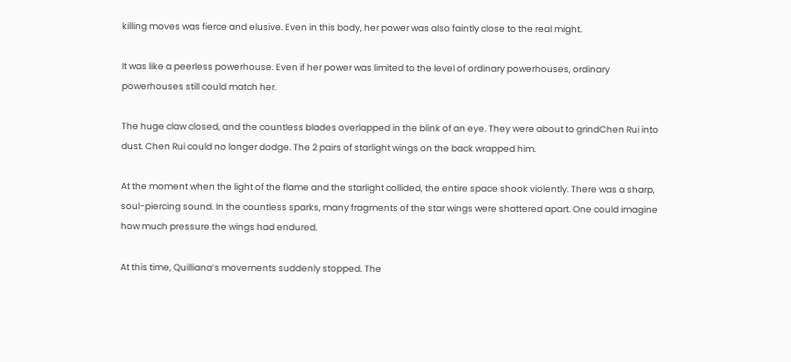killing moves was fierce and elusive. Even in this body, her power was also faintly close to the real might.

It was like a peerless powerhouse. Even if her power was limited to the level of ordinary powerhouses, ordinary powerhouses still could match her.

The huge claw closed, and the countless blades overlapped in the blink of an eye. They were about to grindChen Rui into dust. Chen Rui could no longer dodge. The 2 pairs of starlight wings on the back wrapped him.

At the moment when the light of the flame and the starlight collided, the entire space shook violently. There was a sharp, soul-piercing sound. In the countless sparks, many fragments of the star wings were shattered apart. One could imagine how much pressure the wings had endured.

At this time, Quilliana’s movements suddenly stopped. The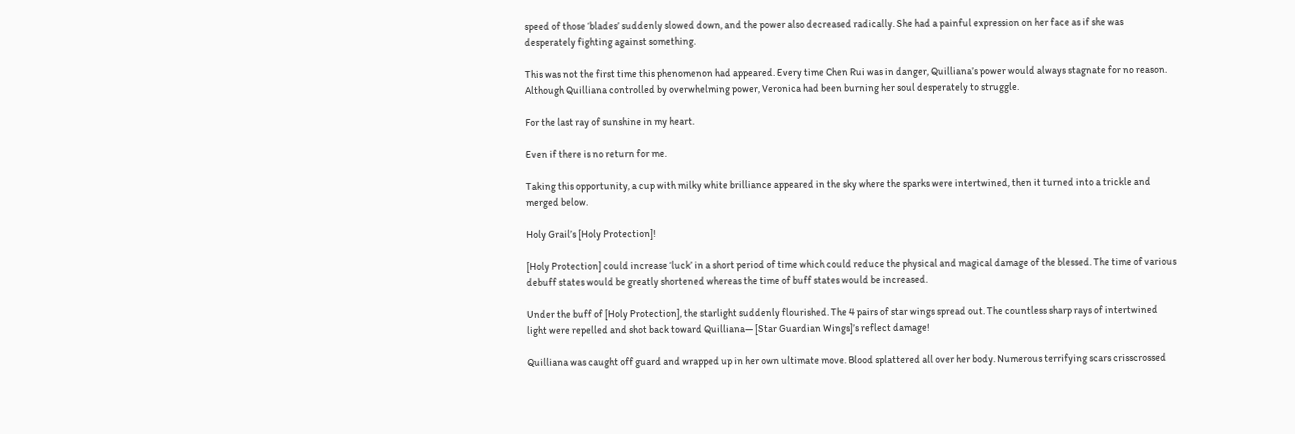speed of those ‘blades’ suddenly slowed down, and the power also decreased radically. She had a painful expression on her face as if she was desperately fighting against something.

This was not the first time this phenomenon had appeared. Every time Chen Rui was in danger, Quilliana’s power would always stagnate for no reason. Although Quilliana controlled by overwhelming power, Veronica had been burning her soul desperately to struggle.

For the last ray of sunshine in my heart.

Even if there is no return for me.

Taking this opportunity, a cup with milky white brilliance appeared in the sky where the sparks were intertwined, then it turned into a trickle and merged below.

Holy Grail’s [Holy Protection]!

[Holy Protection] could increase ‘luck’ in a short period of time which could reduce the physical and magical damage of the blessed. The time of various debuff states would be greatly shortened whereas the time of buff states would be increased.

Under the buff of [Holy Protection], the starlight suddenly flourished. The 4 pairs of star wings spread out. The countless sharp rays of intertwined light were repelled and shot back toward Quilliana— [Star Guardian Wings]’s reflect damage!

Quilliana was caught off guard and wrapped up in her own ultimate move. Blood splattered all over her body. Numerous terrifying scars crisscrossed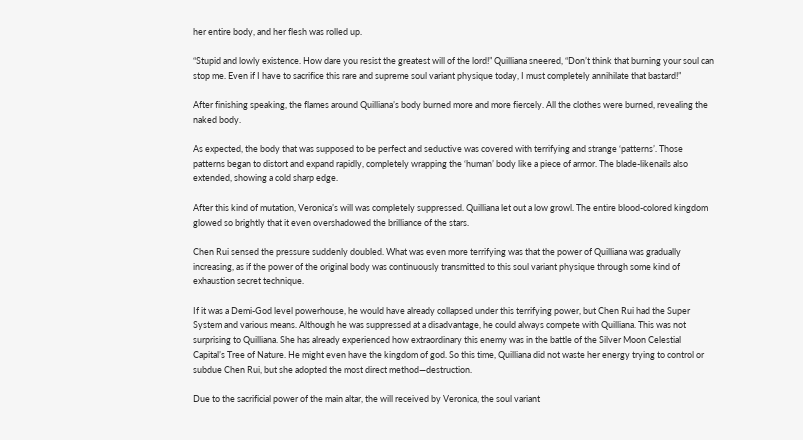her entire body, and her flesh was rolled up.

“Stupid and lowly existence. How dare you resist the greatest will of the lord!” Quilliana sneered, “Don’t think that burning your soul can stop me. Even if I have to sacrifice this rare and supreme soul variant physique today, I must completely annihilate that bastard!”

After finishing speaking, the flames around Quilliana’s body burned more and more fiercely. All the clothes were burned, revealing the naked body.

As expected, the body that was supposed to be perfect and seductive was covered with terrifying and strange ‘patterns’. Those patterns began to distort and expand rapidly, completely wrapping the ‘human’ body like a piece of armor. The blade-likenails also extended, showing a cold sharp edge.

After this kind of mutation, Veronica’s will was completely suppressed. Quilliana let out a low growl. The entire blood-colored kingdom glowed so brightly that it even overshadowed the brilliance of the stars.

Chen Rui sensed the pressure suddenly doubled. What was even more terrifying was that the power of Quilliana was gradually increasing, as if the power of the original body was continuously transmitted to this soul variant physique through some kind of exhaustion secret technique.

If it was a Demi-God level powerhouse, he would have already collapsed under this terrifying power, but Chen Rui had the Super System and various means. Although he was suppressed at a disadvantage, he could always compete with Quilliana. This was not surprising to Quilliana. She has already experienced how extraordinary this enemy was in the battle of the Silver Moon Celestial Capital’s Tree of Nature. He might even have the kingdom of god. So this time, Quilliana did not waste her energy trying to control or subdue Chen Rui, but she adopted the most direct method—destruction.

Due to the sacrificial power of the main altar, the will received by Veronica, the soul variant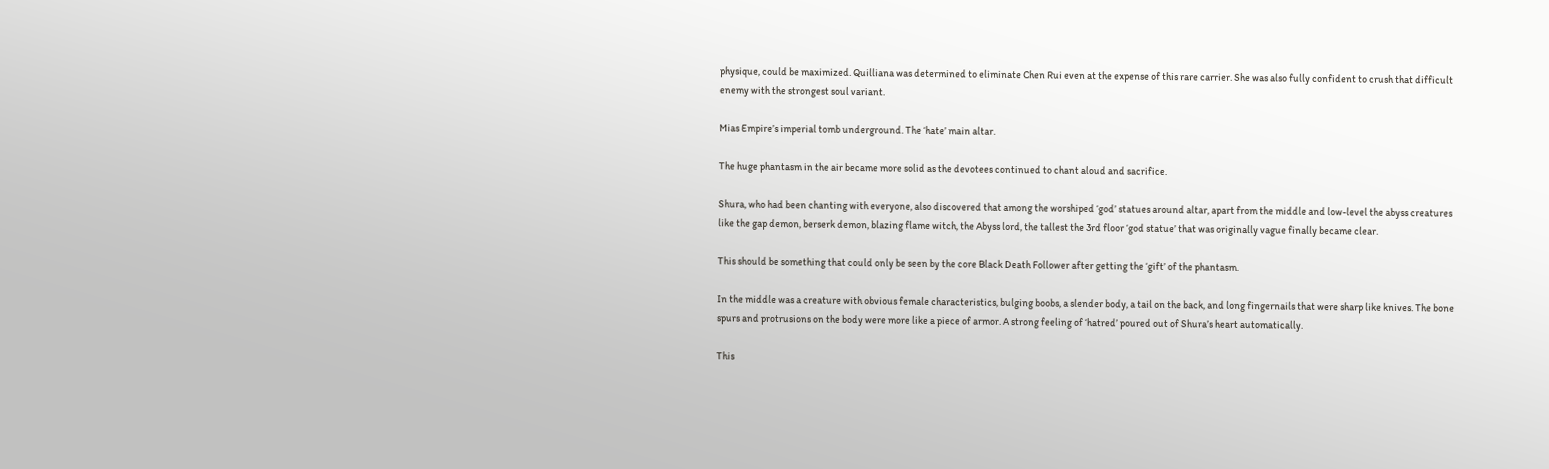physique, could be maximized. Quilliana was determined to eliminate Chen Rui even at the expense of this rare carrier. She was also fully confident to crush that difficult enemy with the strongest soul variant.

Mias Empire’s imperial tomb underground. The ‘hate’ main altar.

The huge phantasm in the air became more solid as the devotees continued to chant aloud and sacrifice.

Shura, who had been chanting with everyone, also discovered that among the worshiped ‘god’ statues around altar, apart from the middle and low-level the abyss creatures like the gap demon, berserk demon, blazing flame witch, the Abyss lord, the tallest the 3rd floor ‘god statue’ that was originally vague finally became clear.

This should be something that could only be seen by the core Black Death Follower after getting the ‘gift’ of the phantasm.

In the middle was a creature with obvious female characteristics, bulging boobs, a slender body, a tail on the back, and long fingernails that were sharp like knives. The bone spurs and protrusions on the body were more like a piece of armor. A strong feeling of ‘hatred’ poured out of Shura’s heart automatically.

This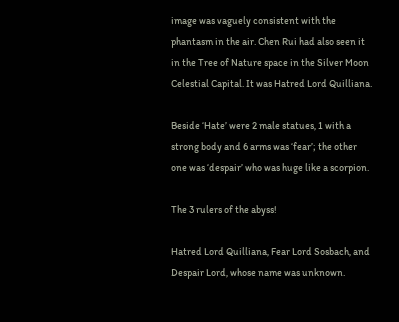image was vaguely consistent with the phantasm in the air. Chen Rui had also seen it in the Tree of Nature space in the Silver Moon Celestial Capital. It was Hatred Lord Quilliana.

Beside ‘Hate’ were 2 male statues, 1 with a strong body and 6 arms was ‘fear’; the other one was ‘despair’ who was huge like a scorpion.

The 3 rulers of the abyss!

Hatred Lord Quilliana, Fear Lord Sosbach, and Despair Lord, whose name was unknown.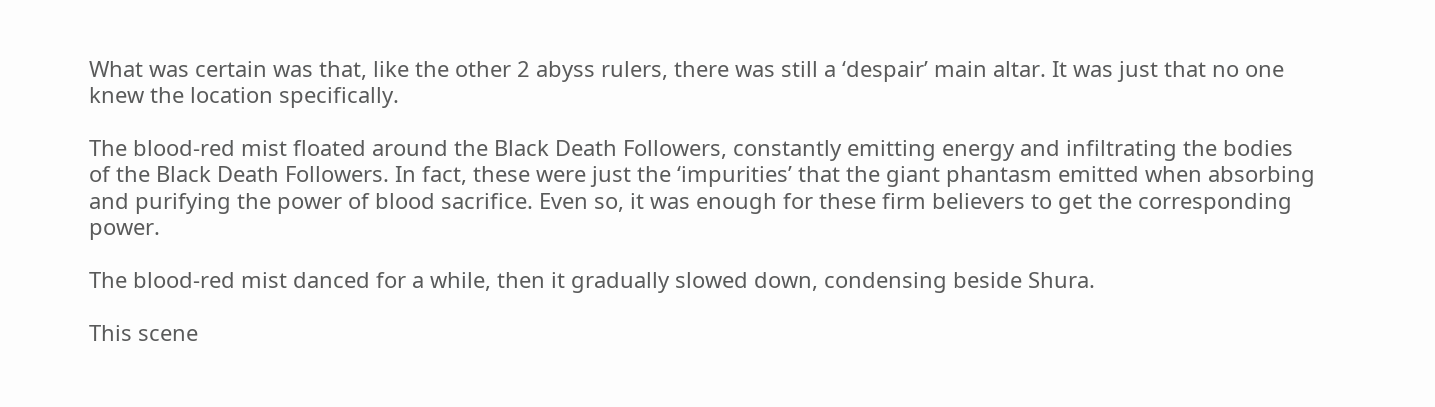What was certain was that, like the other 2 abyss rulers, there was still a ‘despair’ main altar. It was just that no one knew the location specifically.

The blood-red mist floated around the Black Death Followers, constantly emitting energy and infiltrating the bodies of the Black Death Followers. In fact, these were just the ‘impurities’ that the giant phantasm emitted when absorbing and purifying the power of blood sacrifice. Even so, it was enough for these firm believers to get the corresponding power.

The blood-red mist danced for a while, then it gradually slowed down, condensing beside Shura.

This scene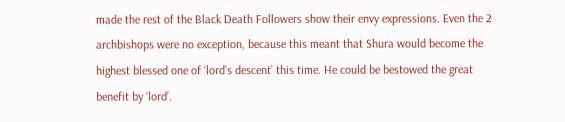made the rest of the Black Death Followers show their envy expressions. Even the 2 archbishops were no exception, because this meant that Shura would become the highest blessed one of ‘lord’s descent’ this time. He could be bestowed the great benefit by ‘lord’.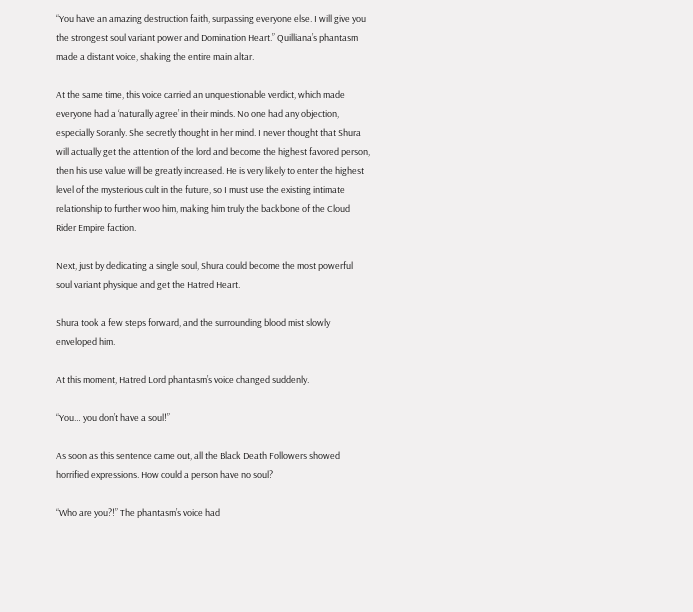“You have an amazing destruction faith, surpassing everyone else. I will give you the strongest soul variant power and Domination Heart.” Quilliana’s phantasm made a distant voice, shaking the entire main altar.

At the same time, this voice carried an unquestionable verdict, which made everyone had a ‘naturally agree’ in their minds. No one had any objection, especially Soranly. She secretly thought in her mind. I never thought that Shura will actually get the attention of the lord and become the highest favored person, then his use value will be greatly increased. He is very likely to enter the highest level of the mysterious cult in the future, so I must use the existing intimate relationship to further woo him, making him truly the backbone of the Cloud Rider Empire faction.

Next, just by dedicating a single soul, Shura could become the most powerful soul variant physique and get the Hatred Heart.

Shura took a few steps forward, and the surrounding blood mist slowly enveloped him.

At this moment, Hatred Lord phantasm’s voice changed suddenly.

“You… you don’t have a soul!”

As soon as this sentence came out, all the Black Death Followers showed horrified expressions. How could a person have no soul?

“Who are you?!” The phantasm’s voice had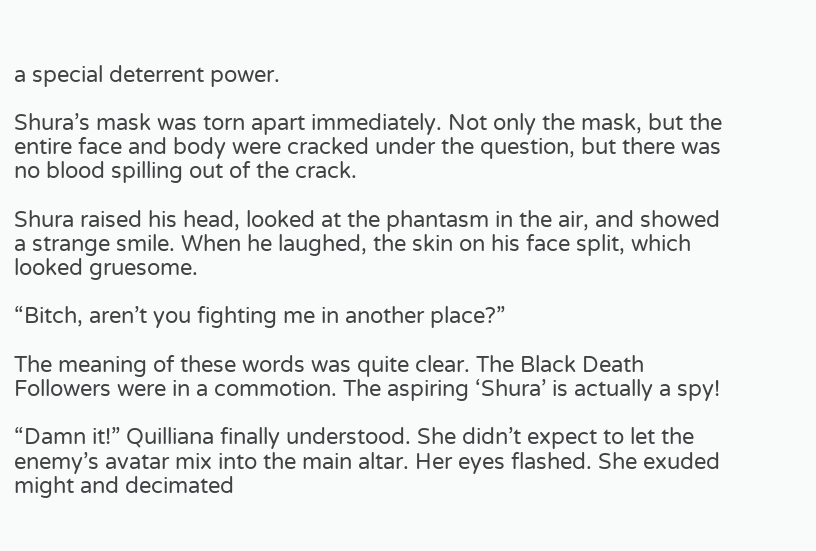a special deterrent power.

Shura’s mask was torn apart immediately. Not only the mask, but the entire face and body were cracked under the question, but there was no blood spilling out of the crack.

Shura raised his head, looked at the phantasm in the air, and showed a strange smile. When he laughed, the skin on his face split, which looked gruesome.

“Bitch, aren’t you fighting me in another place?”

The meaning of these words was quite clear. The Black Death Followers were in a commotion. The aspiring ‘Shura’ is actually a spy!

“Damn it!” Quilliana finally understood. She didn’t expect to let the enemy’s avatar mix into the main altar. Her eyes flashed. She exuded might and decimated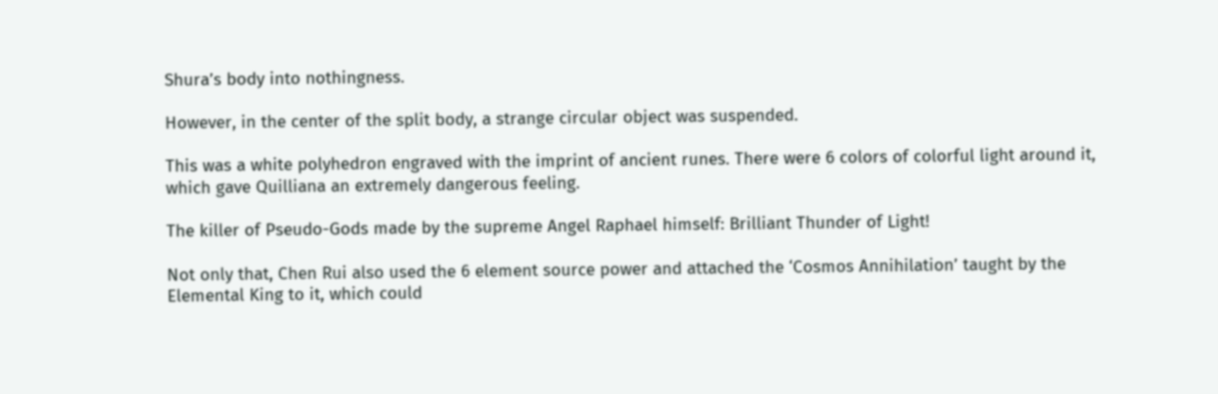Shura’s body into nothingness.

However, in the center of the split body, a strange circular object was suspended.

This was a white polyhedron engraved with the imprint of ancient runes. There were 6 colors of colorful light around it, which gave Quilliana an extremely dangerous feeling.

The killer of Pseudo-Gods made by the supreme Angel Raphael himself: Brilliant Thunder of Light!

Not only that, Chen Rui also used the 6 element source power and attached the ‘Cosmos Annihilation’ taught by the Elemental King to it, which could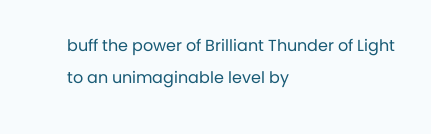buff the power of Brilliant Thunder of Light to an unimaginable level by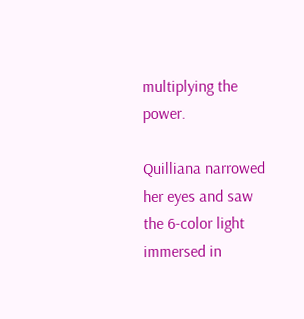multiplying the power.

Quilliana narrowed her eyes and saw the 6-color light immersed in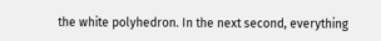the white polyhedron. In the next second, everything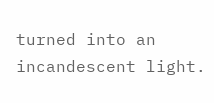turned into an incandescent light.